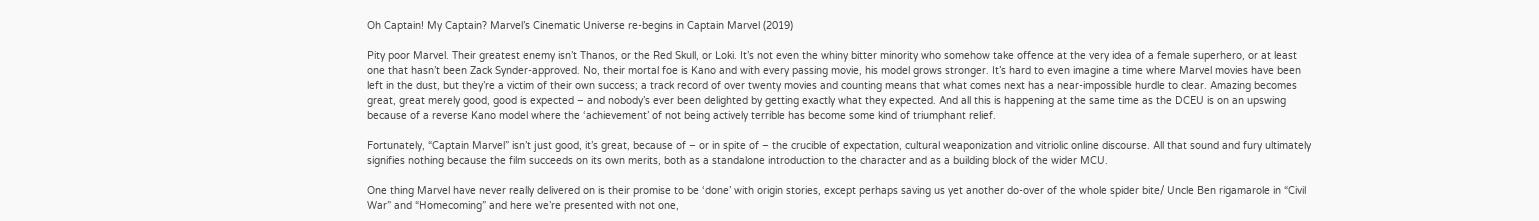Oh Captain! My Captain? Marvel’s Cinematic Universe re-begins in Captain Marvel (2019)

Pity poor Marvel. Their greatest enemy isn’t Thanos, or the Red Skull, or Loki. It’s not even the whiny bitter minority who somehow take offence at the very idea of a female superhero, or at least one that hasn’t been Zack Synder-approved. No, their mortal foe is Kano and with every passing movie, his model grows stronger. It’s hard to even imagine a time where Marvel movies have been left in the dust, but they’re a victim of their own success; a track record of over twenty movies and counting means that what comes next has a near-impossible hurdle to clear. Amazing becomes great, great merely good, good is expected – and nobody’s ever been delighted by getting exactly what they expected. And all this is happening at the same time as the DCEU is on an upswing because of a reverse Kano model where the ‘achievement’ of not being actively terrible has become some kind of triumphant relief.

Fortunately, “Captain Marvel” isn’t just good, it’s great, because of – or in spite of – the crucible of expectation, cultural weaponization and vitriolic online discourse. All that sound and fury ultimately signifies nothing because the film succeeds on its own merits, both as a standalone introduction to the character and as a building block of the wider MCU.

One thing Marvel have never really delivered on is their promise to be ‘done’ with origin stories, except perhaps saving us yet another do-over of the whole spider bite/ Uncle Ben rigamarole in “Civil War” and “Homecoming” and here we’re presented with not one,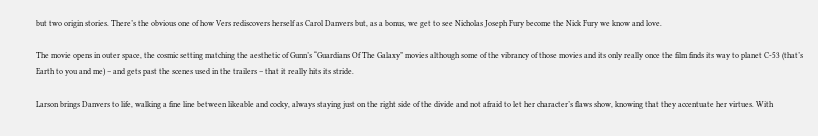but two origin stories. There’s the obvious one of how Vers rediscovers herself as Carol Danvers but, as a bonus, we get to see Nicholas Joseph Fury become the Nick Fury we know and love.

The movie opens in outer space, the cosmic setting matching the aesthetic of Gunn’s “Guardians Of The Galaxy” movies although some of the vibrancy of those movies and its only really once the film finds its way to planet C-53 (that’s Earth to you and me) – and gets past the scenes used in the trailers – that it really hits its stride.

Larson brings Danvers to life, walking a fine line between likeable and cocky, always staying just on the right side of the divide and not afraid to let her character’s flaws show, knowing that they accentuate her virtues. With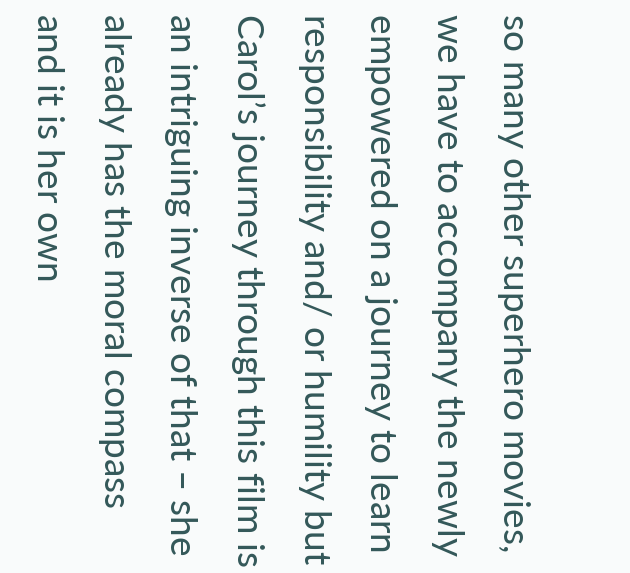so many other superhero movies, we have to accompany the newly empowered on a journey to learn responsibility and/ or humility but Carol’s journey through this film is an intriguing inverse of that – she already has the moral compass and it is her own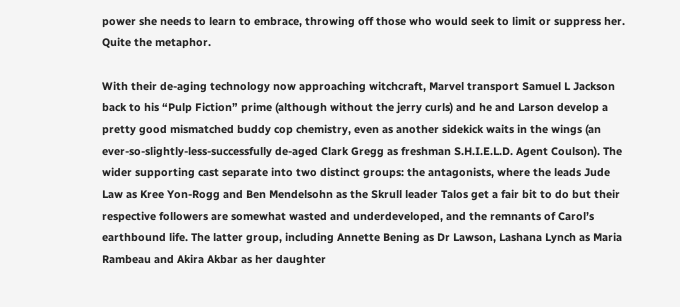power she needs to learn to embrace, throwing off those who would seek to limit or suppress her. Quite the metaphor.

With their de-aging technology now approaching witchcraft, Marvel transport Samuel L Jackson back to his “Pulp Fiction” prime (although without the jerry curls) and he and Larson develop a pretty good mismatched buddy cop chemistry, even as another sidekick waits in the wings (an ever-so-slightly-less-successfully de-aged Clark Gregg as freshman S.H.I.E.L.D. Agent Coulson). The wider supporting cast separate into two distinct groups: the antagonists, where the leads Jude Law as Kree Yon-Rogg and Ben Mendelsohn as the Skrull leader Talos get a fair bit to do but their respective followers are somewhat wasted and underdeveloped, and the remnants of Carol’s earthbound life. The latter group, including Annette Bening as Dr Lawson, Lashana Lynch as Maria Rambeau and Akira Akbar as her daughter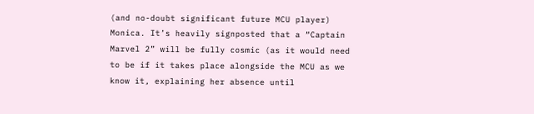(and no-doubt significant future MCU player) Monica. It’s heavily signposted that a “Captain Marvel 2” will be fully cosmic (as it would need to be if it takes place alongside the MCU as we know it, explaining her absence until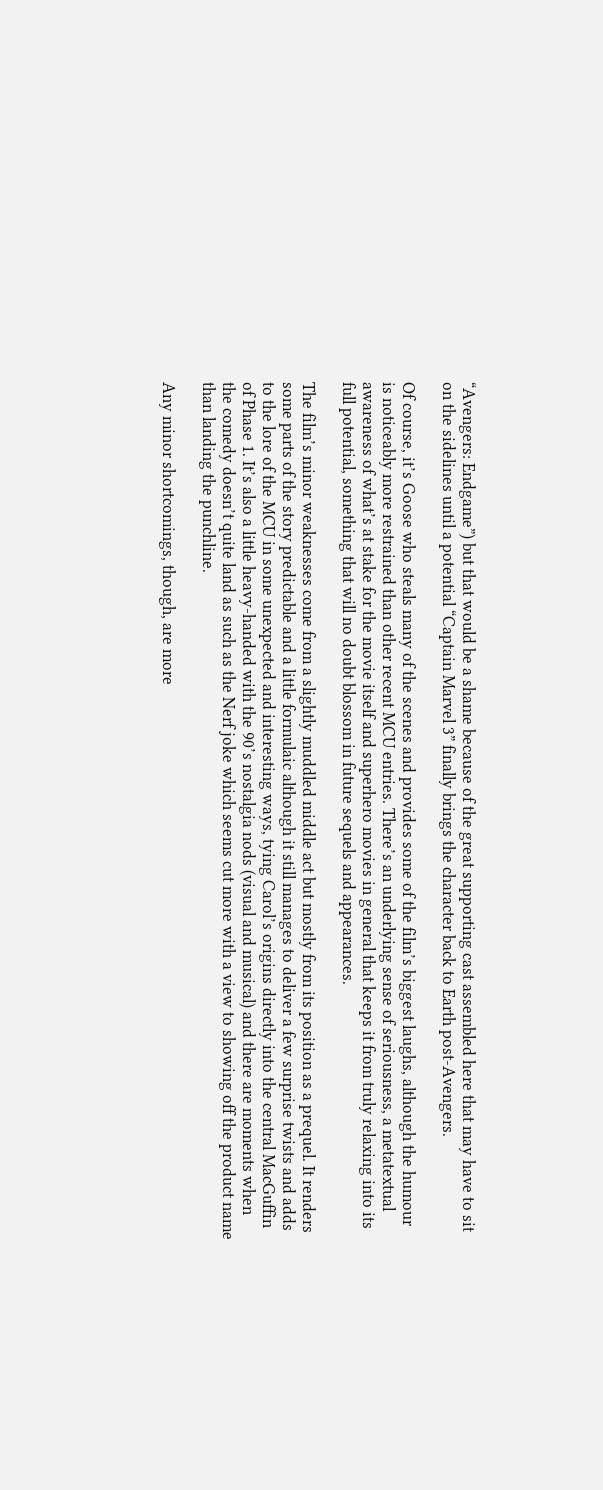“Avengers: Endgame”) but that would be a shame because of the great supporting cast assembled here that may have to sit on the sidelines until a potential “Captain Marvel 3” finally brings the character back to Earth post-Avengers.

Of course, it’s Goose who steals many of the scenes and provides some of the film’s biggest laughs, although the humour is noticeably more restrained than other recent MCU entries. There’s an underlying sense of seriousness, a metatextual awareness of what’s at stake for the movie itself and superhero movies in general that keeps it from truly relaxing into its full potential, something that will no doubt blossom in future sequels and appearances.

The film’s minor weaknesses come from a slightly muddled middle act but mostly from its position as a prequel. It renders some parts of the story predictable and a little formulaic although it still manages to deliver a few surprise twists and adds to the lore of the MCU in some unexpected and interesting ways, tying Carol’s origins directly into the central MacGuffin of Phase 1. It’s also a little heavy-handed with the 90’s nostalgia nods (visual and musical) and there are moments when the comedy doesn’t quite land as such as the Nerf joke which seems cut more with a view to showing off the product name than landing the punchline.

Any minor shortcomings, though, are more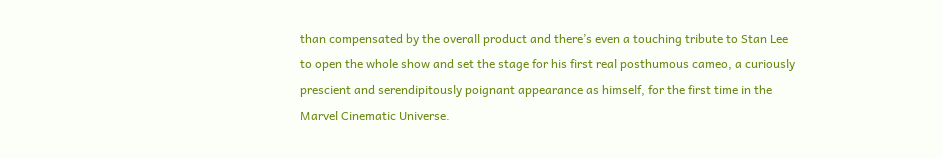than compensated by the overall product and there’s even a touching tribute to Stan Lee to open the whole show and set the stage for his first real posthumous cameo, a curiously prescient and serendipitously poignant appearance as himself, for the first time in the Marvel Cinematic Universe.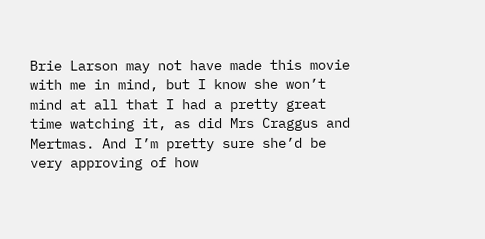Brie Larson may not have made this movie with me in mind, but I know she won’t mind at all that I had a pretty great time watching it, as did Mrs Craggus and Mertmas. And I’m pretty sure she’d be very approving of how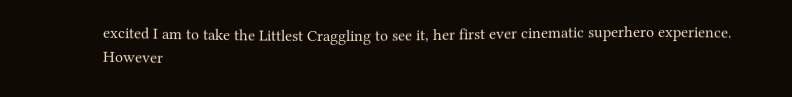excited I am to take the Littlest Craggling to see it, her first ever cinematic superhero experience. However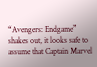“Avengers: Endgame” shakes out, it looks safe to assume that Captain Marvel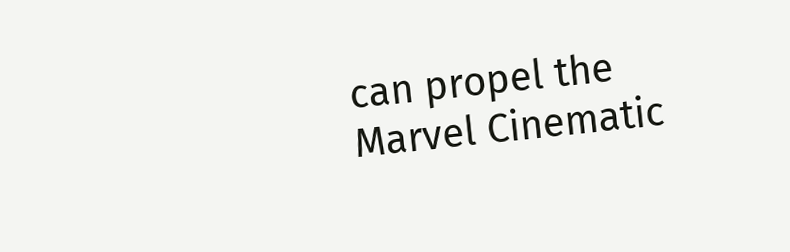can propel the Marvel Cinematic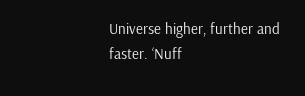Universe higher, further and faster. ‘Nuff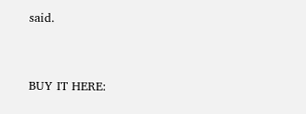said.


BUY IT HERE: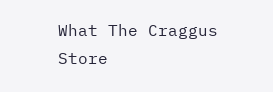What The Craggus Store